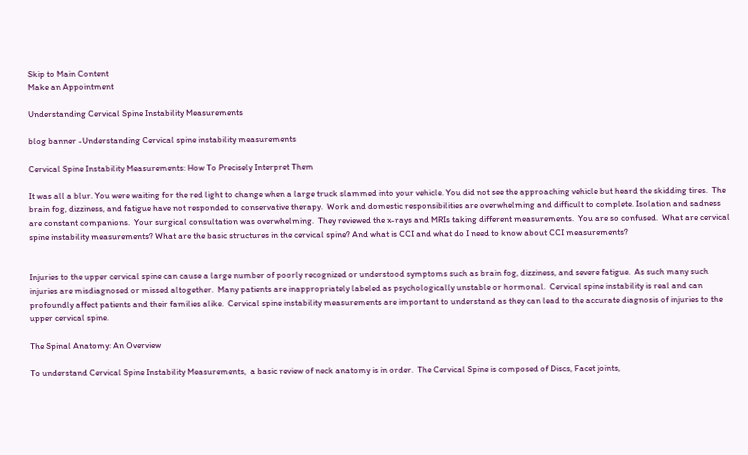Skip to Main Content
Make an Appointment

Understanding Cervical Spine Instability Measurements

blog banner -Understanding Cervical spine instability measurements

Cervical Spine Instability Measurements: How To Precisely Interpret Them

It was all a blur. You were waiting for the red light to change when a large truck slammed into your vehicle. You did not see the approaching vehicle but heard the skidding tires.  The brain fog, dizziness, and fatigue have not responded to conservative therapy.  Work and domestic responsibilities are overwhelming and difficult to complete. Isolation and sadness are constant companions.  Your surgical consultation was overwhelming.  They reviewed the x-rays and MRIs taking different measurements.  You are so confused.  What are cervical spine instability measurements? What are the basic structures in the cervical spine? And what is CCI and what do I need to know about CCI measurements?


Injuries to the upper cervical spine can cause a large number of poorly recognized or understood symptoms such as brain fog, dizziness, and severe fatigue.  As such many such injuries are misdiagnosed or missed altogether.  Many patients are inappropriately labeled as psychologically unstable or hormonal.  Cervical spine instability is real and can profoundly affect patients and their families alike.  Cervical spine instability measurements are important to understand as they can lead to the accurate diagnosis of injuries to the upper cervical spine.

The Spinal Anatomy: An Overview

To understand Cervical Spine Instability Measurements,  a basic review of neck anatomy is in order.  The Cervical Spine is composed of Discs, Facet joints,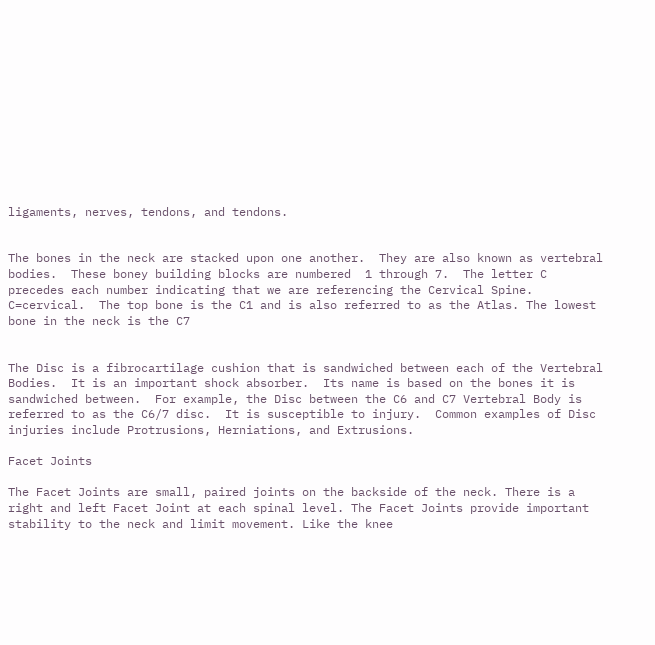ligaments, nerves, tendons, and tendons.


The bones in the neck are stacked upon one another.  They are also known as vertebral bodies.  These boney building blocks are numbered  1 through 7.  The letter C precedes each number indicating that we are referencing the Cervical Spine. C=cervical.  The top bone is the C1 and is also referred to as the Atlas. The lowest bone in the neck is the C7


The Disc is a fibrocartilage cushion that is sandwiched between each of the Vertebral Bodies.  It is an important shock absorber.  Its name is based on the bones it is sandwiched between.  For example, the Disc between the C6 and C7 Vertebral Body is referred to as the C6/7 disc.  It is susceptible to injury.  Common examples of Disc injuries include Protrusions, Herniations, and Extrusions.

Facet Joints

The Facet Joints are small, paired joints on the backside of the neck. There is a right and left Facet Joint at each spinal level. The Facet Joints provide important stability to the neck and limit movement. Like the knee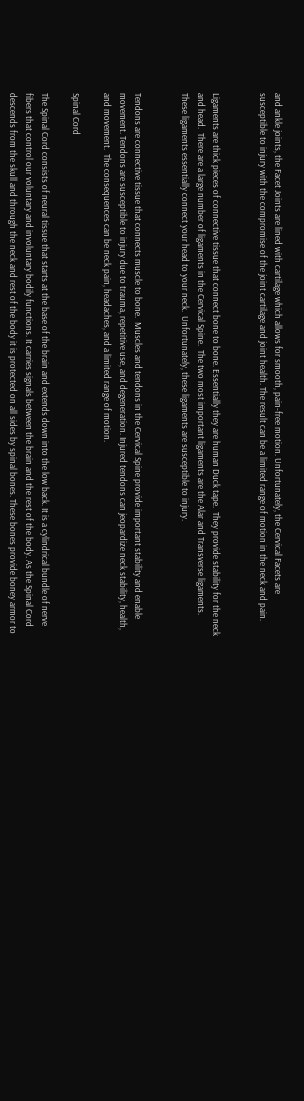and ankle joints, the Facet Joints are lined with cartilage which allows for smooth, pain-free motion. Unfortunately, the Cervical Facets are susceptible to injury with the compromise of the joint cartilage and joint health. The result can be a limited range of motion in the neck and pain.


Ligaments are thick pieces of connective tissue that connect bone to bone. Essentially they are human Duck tape.  They provide stability for the neck and head.  There are a large number of ligaments in the Cervical Spine.  The two most important ligaments are the Alar and Transverse ligaments.  These ligaments essentially connect your head to your neck.  Unfortunately, these ligaments are susceptible to injury.


Tendons are connective tissue that connects muscle to bone.  Muscles and tendons in the Cervical Spine provide important stability and enable movement. Tendons are susceptible to injury due to trauma, repetitive use, and degeneration. Injured tendons can jeopardize neck stability, health, and movement.  The consequences can be neck pain, headaches, and a limited range of motion.

Spinal Cord

The Spinal Cord consists of neural tissue that starts at the base of the brain and extends down into the low back. It is a cylindrical bundle of nerve fibers that control our voluntary and involuntary bodily functions. It carries signals between the brain and the rest of the body. As the Spinal Cord descends from the skull and through the neck and rest of the body it is protected on all sides by spinal bones. These bones provide boney armor to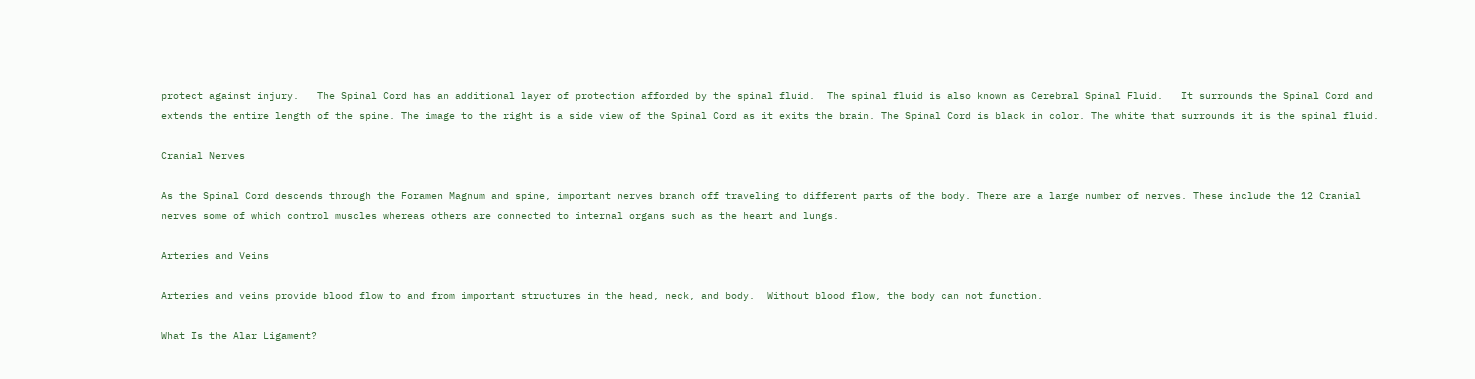protect against injury.   The Spinal Cord has an additional layer of protection afforded by the spinal fluid.  The spinal fluid is also known as Cerebral Spinal Fluid.   It surrounds the Spinal Cord and extends the entire length of the spine. The image to the right is a side view of the Spinal Cord as it exits the brain. The Spinal Cord is black in color. The white that surrounds it is the spinal fluid.

Cranial Nerves

As the Spinal Cord descends through the Foramen Magnum and spine, important nerves branch off traveling to different parts of the body. There are a large number of nerves. These include the 12 Cranial nerves some of which control muscles whereas others are connected to internal organs such as the heart and lungs.

Arteries and Veins

Arteries and veins provide blood flow to and from important structures in the head, neck, and body.  Without blood flow, the body can not function.

What Is the Alar Ligament?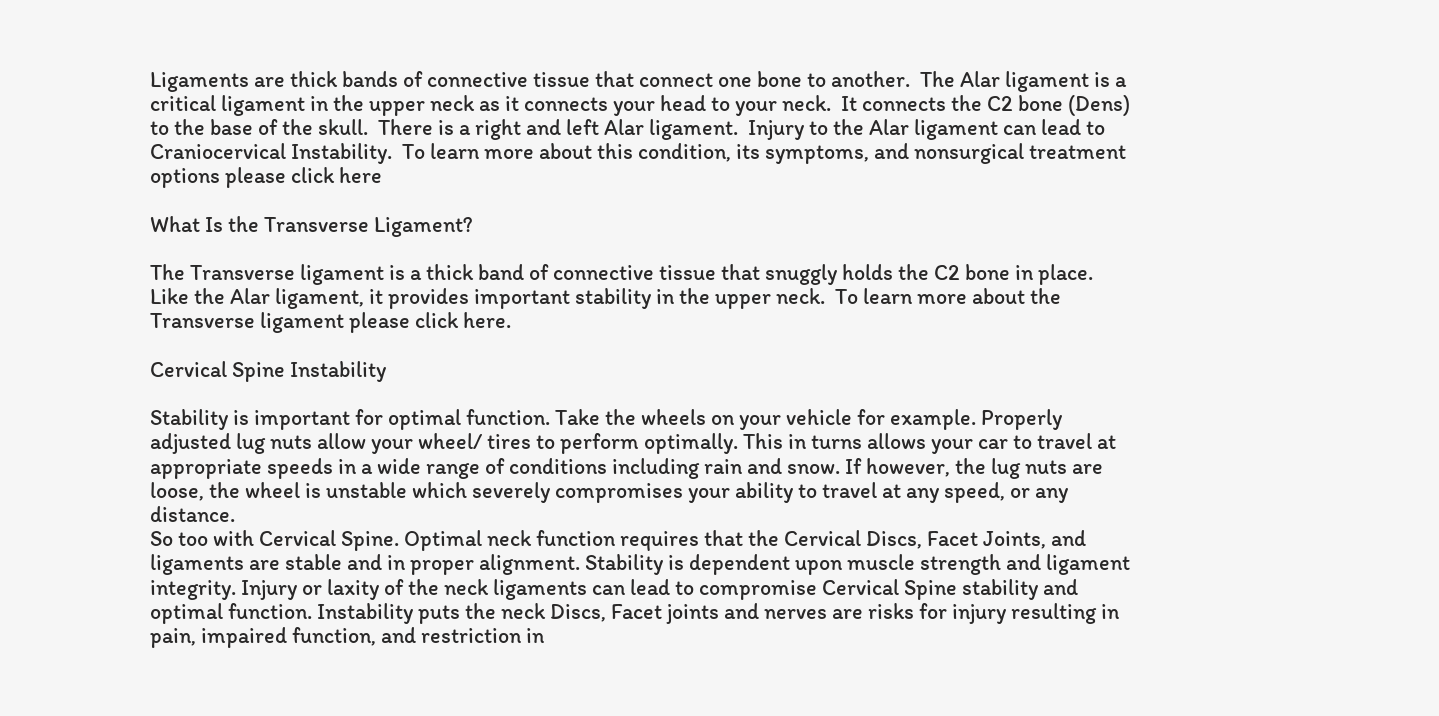Ligaments are thick bands of connective tissue that connect one bone to another.  The Alar ligament is a critical ligament in the upper neck as it connects your head to your neck.  It connects the C2 bone (Dens) to the base of the skull.  There is a right and left Alar ligament.  Injury to the Alar ligament can lead to Craniocervical Instability.  To learn more about this condition, its symptoms, and nonsurgical treatment options please click here

What Is the Transverse Ligament?

The Transverse ligament is a thick band of connective tissue that snuggly holds the C2 bone in place.  Like the Alar ligament, it provides important stability in the upper neck.  To learn more about the Transverse ligament please click here.

Cervical Spine Instability

Stability is important for optimal function. Take the wheels on your vehicle for example. Properly adjusted lug nuts allow your wheel/ tires to perform optimally. This in turns allows your car to travel at appropriate speeds in a wide range of conditions including rain and snow. If however, the lug nuts are loose, the wheel is unstable which severely compromises your ability to travel at any speed, or any distance.
So too with Cervical Spine. Optimal neck function requires that the Cervical Discs, Facet Joints, and ligaments are stable and in proper alignment. Stability is dependent upon muscle strength and ligament integrity. Injury or laxity of the neck ligaments can lead to compromise Cervical Spine stability and optimal function. Instability puts the neck Discs, Facet joints and nerves are risks for injury resulting in pain, impaired function, and restriction in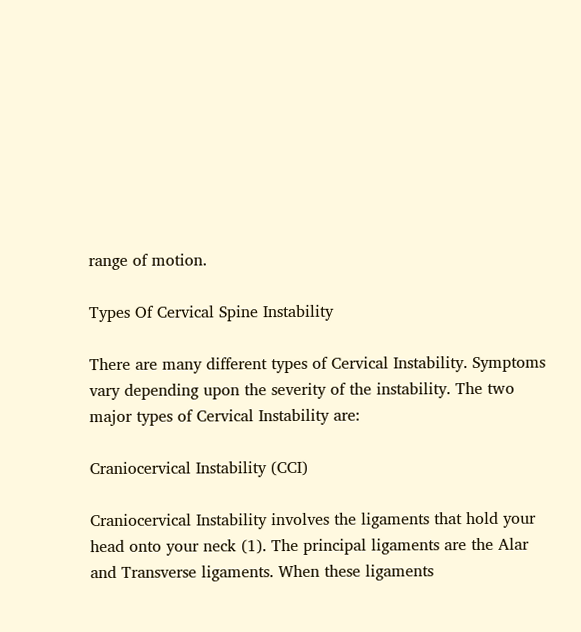range of motion.

Types Of Cervical Spine Instability

There are many different types of Cervical Instability. Symptoms vary depending upon the severity of the instability. The two major types of Cervical Instability are:

Craniocervical Instability (CCI)

Craniocervical Instability involves the ligaments that hold your head onto your neck (1). The principal ligaments are the Alar and Transverse ligaments. When these ligaments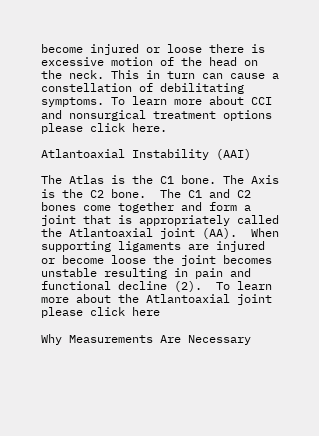become injured or loose there is excessive motion of the head on the neck. This in turn can cause a constellation of debilitating symptoms. To learn more about CCI and nonsurgical treatment options please click here.

Atlantoaxial Instability (AAI)

The Atlas is the C1 bone. The Axis is the C2 bone.  The C1 and C2 bones come together and form a joint that is appropriately called the Atlantoaxial joint (AA).  When supporting ligaments are injured or become loose the joint becomes unstable resulting in pain and functional decline (2).  To learn more about the Atlantoaxial joint please click here

Why Measurements Are Necessary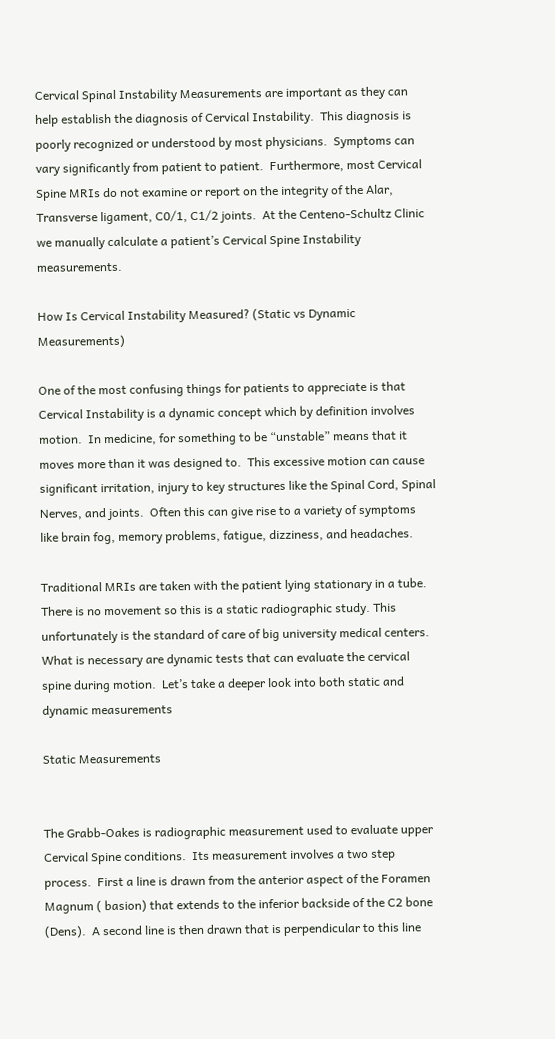Cervical Spinal Instability Measurements are important as they can help establish the diagnosis of Cervical Instability.  This diagnosis is poorly recognized or understood by most physicians.  Symptoms can vary significantly from patient to patient.  Furthermore, most Cervical Spine MRIs do not examine or report on the integrity of the Alar, Transverse ligament, C0/1, C1/2 joints.  At the Centeno-Schultz Clinic we manually calculate a patient’s Cervical Spine Instability measurements.

How Is Cervical Instability Measured? (Static vs Dynamic Measurements)

One of the most confusing things for patients to appreciate is that Cervical Instability is a dynamic concept which by definition involves motion.  In medicine, for something to be “unstable” means that it moves more than it was designed to.  This excessive motion can cause significant irritation, injury to key structures like the Spinal Cord, Spinal Nerves, and joints.  Often this can give rise to a variety of symptoms like brain fog, memory problems, fatigue, dizziness, and headaches.

Traditional MRIs are taken with the patient lying stationary in a tube.  There is no movement so this is a static radiographic study. This unfortunately is the standard of care of big university medical centers.  What is necessary are dynamic tests that can evaluate the cervical spine during motion.  Let’s take a deeper look into both static and dynamic measurements

Static Measurements


The Grabb-Oakes is radiographic measurement used to evaluate upper Cervical Spine conditions.  Its measurement involves a two step process.  First a line is drawn from the anterior aspect of the Foramen Magnum ( basion) that extends to the inferior backside of the C2 bone (Dens).  A second line is then drawn that is perpendicular to this line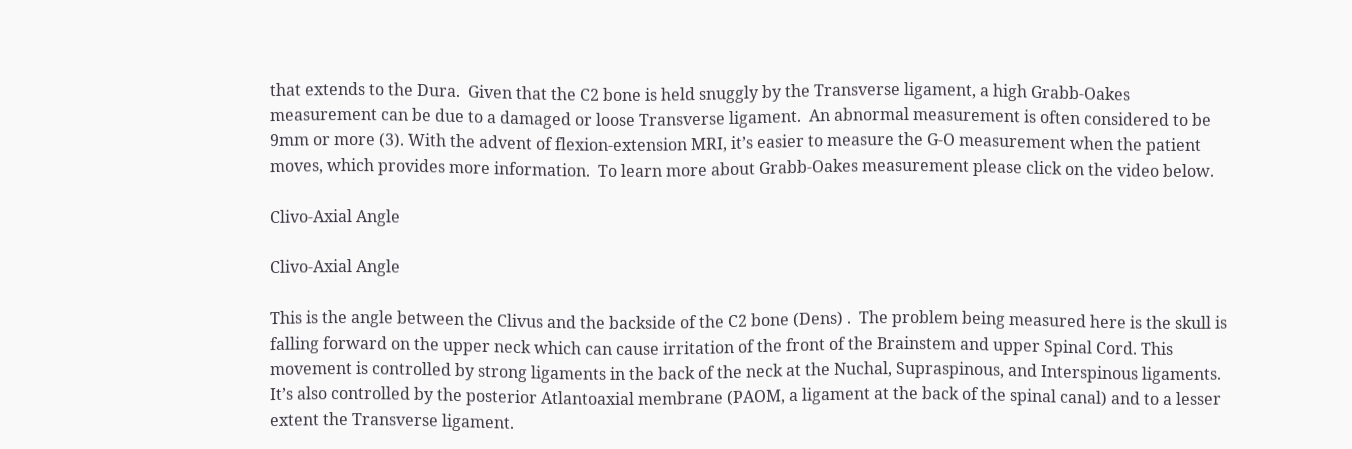that extends to the Dura.  Given that the C2 bone is held snuggly by the Transverse ligament, a high Grabb-Oakes measurement can be due to a damaged or loose Transverse ligament.  An abnormal measurement is often considered to be 9mm or more (3). With the advent of flexion-extension MRI, it’s easier to measure the G-O measurement when the patient moves, which provides more information.  To learn more about Grabb-Oakes measurement please click on the video below.

Clivo-Axial Angle

Clivo-Axial Angle

This is the angle between the Clivus and the backside of the C2 bone (Dens) .  The problem being measured here is the skull is falling forward on the upper neck which can cause irritation of the front of the Brainstem and upper Spinal Cord. This movement is controlled by strong ligaments in the back of the neck at the Nuchal, Supraspinous, and Interspinous ligaments. It’s also controlled by the posterior Atlantoaxial membrane (PAOM, a ligament at the back of the spinal canal) and to a lesser extent the Transverse ligament.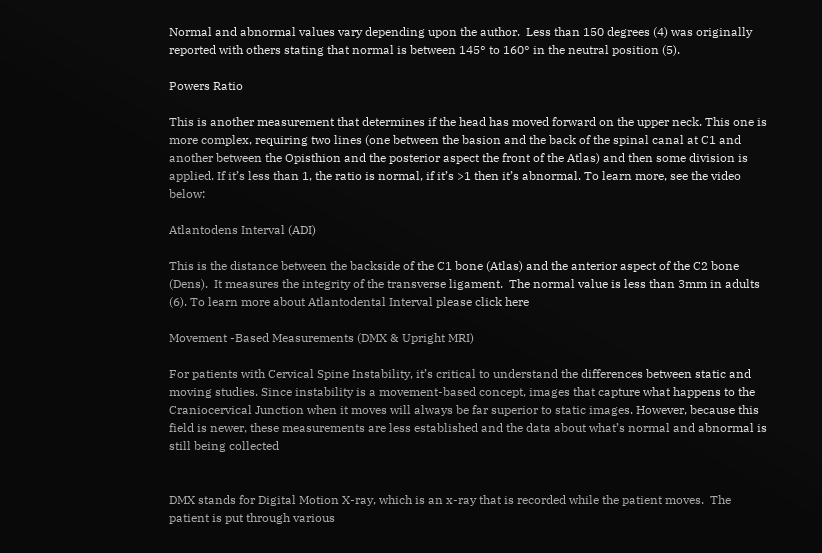Normal and abnormal values vary depending upon the author.  Less than 150 degrees (4) was originally reported with others stating that normal is between 145° to 160° in the neutral position (5).

Powers Ratio

This is another measurement that determines if the head has moved forward on the upper neck. This one is more complex, requiring two lines (one between the basion and the back of the spinal canal at C1 and another between the Opisthion and the posterior aspect the front of the Atlas) and then some division is applied. If it’s less than 1, the ratio is normal, if it’s >1 then it’s abnormal. To learn more, see the video below:

Atlantodens Interval (ADI)

This is the distance between the backside of the C1 bone (Atlas) and the anterior aspect of the C2 bone (Dens).  It measures the integrity of the transverse ligament.  The normal value is less than 3mm in adults (6). To learn more about Atlantodental Interval please click here

Movement -Based Measurements (DMX & Upright MRI)

For patients with Cervical Spine Instability, it’s critical to understand the differences between static and moving studies. Since instability is a movement-based concept, images that capture what happens to the Craniocervical Junction when it moves will always be far superior to static images. However, because this field is newer, these measurements are less established and the data about what’s normal and abnormal is still being collected


DMX stands for Digital Motion X-ray, which is an x-ray that is recorded while the patient moves.  The patient is put through various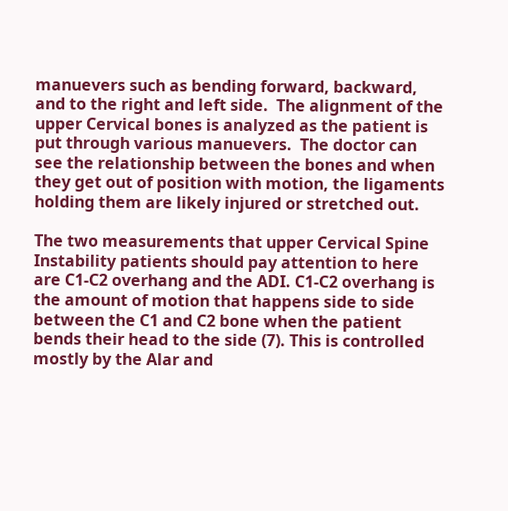manuevers such as bending forward, backward, and to the right and left side.  The alignment of the upper Cervical bones is analyzed as the patient is put through various manuevers.  The doctor can see the relationship between the bones and when they get out of position with motion, the ligaments holding them are likely injured or stretched out.

The two measurements that upper Cervical Spine Instability patients should pay attention to here are C1-C2 overhang and the ADI. C1-C2 overhang is the amount of motion that happens side to side between the C1 and C2 bone when the patient bends their head to the side (7). This is controlled mostly by the Alar and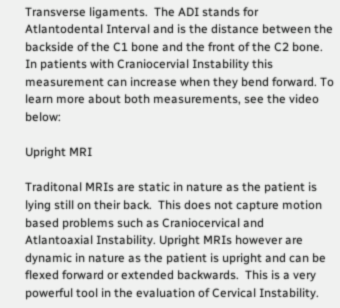Transverse ligaments.  The ADI stands for Atlantodental Interval and is the distance between the backside of the C1 bone and the front of the C2 bone.   In patients with Craniocervial Instability this measurement can increase when they bend forward. To learn more about both measurements, see the video below:

Upright MRI

Traditonal MRIs are static in nature as the patient is lying still on their back.  This does not capture motion based problems such as Craniocervical and Atlantoaxial Instability. Upright MRIs however are dynamic in nature as the patient is upright and can be flexed forward or extended backwards.  This is a very powerful tool in the evaluation of Cervical Instability.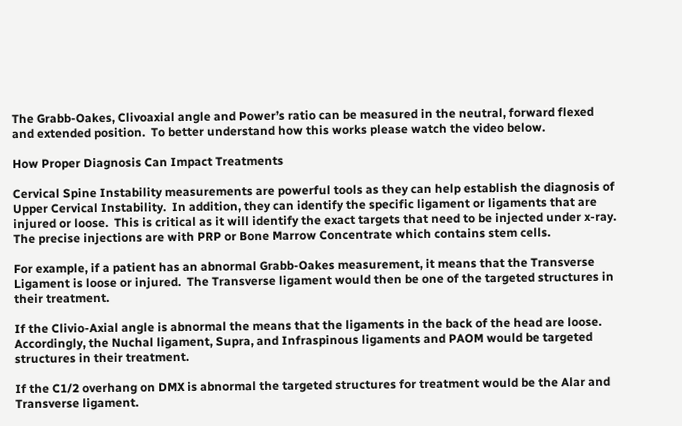The Grabb-Oakes, Clivoaxial angle and Power’s ratio can be measured in the neutral, forward flexed and extended position.  To better understand how this works please watch the video below.

How Proper Diagnosis Can Impact Treatments

Cervical Spine Instability measurements are powerful tools as they can help establish the diagnosis of Upper Cervical Instability.  In addition, they can identify the specific ligament or ligaments that are injured or loose.  This is critical as it will identify the exact targets that need to be injected under x-ray.  The precise injections are with PRP or Bone Marrow Concentrate which contains stem cells.

For example, if a patient has an abnormal Grabb-Oakes measurement, it means that the Transverse Ligament is loose or injured.  The Transverse ligament would then be one of the targeted structures in their treatment.

If the Clivio-Axial angle is abnormal the means that the ligaments in the back of the head are loose.  Accordingly, the Nuchal ligament, Supra, and Infraspinous ligaments and PAOM would be targeted structures in their treatment.

If the C1/2 overhang on DMX is abnormal the targeted structures for treatment would be the Alar and Transverse ligament.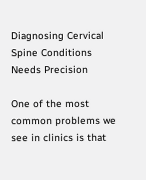Diagnosing Cervical Spine Conditions Needs Precision

One of the most common problems we see in clinics is that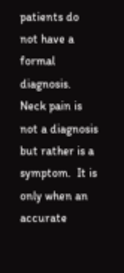patients do not have a formal diagnosis.  Neck pain is not a diagnosis but rather is a symptom.  It is only when an accurate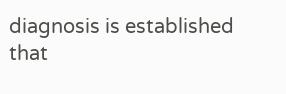diagnosis is established that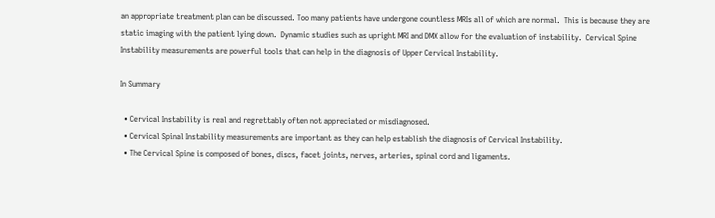an appropriate treatment plan can be discussed. Too many patients have undergone countless MRIs all of which are normal.  This is because they are static imaging with the patient lying down.  Dynamic studies such as upright MRI and DMX allow for the evaluation of instability.  Cervical Spine Instability measurements are powerful tools that can help in the diagnosis of Upper Cervical Instability.

In Summary

  • Cervical Instability is real and regrettably often not appreciated or misdiagnosed.
  • Cervical Spinal Instability measurements are important as they can help establish the diagnosis of Cervical Instability.
  • The Cervical Spine is composed of bones, discs, facet joints, nerves, arteries, spinal cord and ligaments.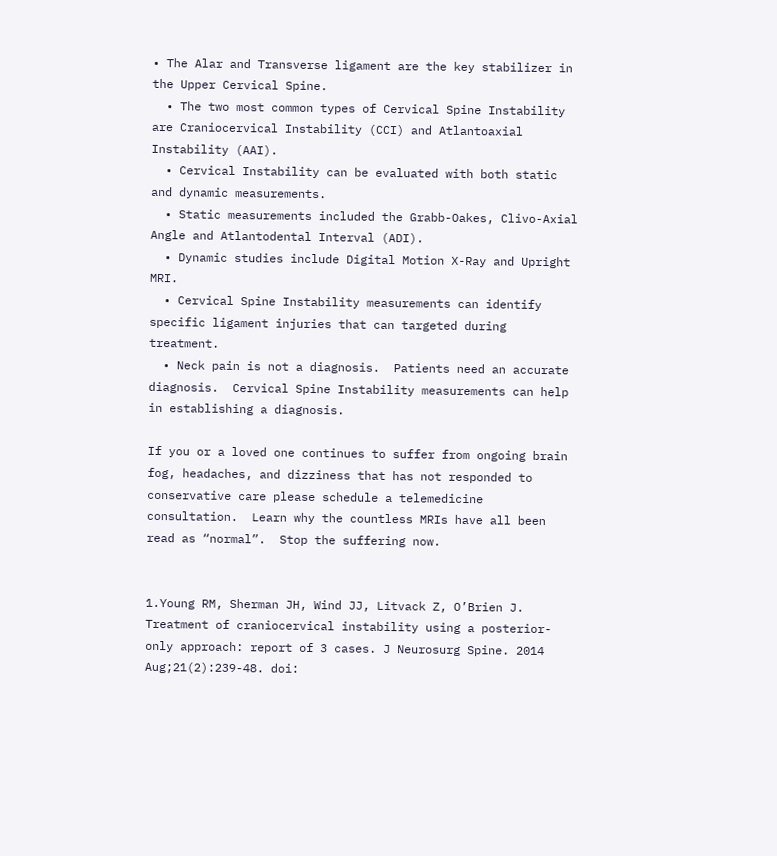• The Alar and Transverse ligament are the key stabilizer in the Upper Cervical Spine.
  • The two most common types of Cervical Spine Instability are Craniocervical Instability (CCI) and Atlantoaxial Instability (AAI).
  • Cervical Instability can be evaluated with both static and dynamic measurements.
  • Static measurements included the Grabb-Oakes, Clivo-Axial Angle and Atlantodental Interval (ADI).
  • Dynamic studies include Digital Motion X-Ray and Upright MRI.
  • Cervical Spine Instability measurements can identify specific ligament injuries that can targeted during treatment.
  • Neck pain is not a diagnosis.  Patients need an accurate diagnosis.  Cervical Spine Instability measurements can help in establishing a diagnosis.

If you or a loved one continues to suffer from ongoing brain fog, headaches, and dizziness that has not responded to conservative care please schedule a telemedicine consultation.  Learn why the countless MRIs have all been read as “normal”.  Stop the suffering now.


1.Young RM, Sherman JH, Wind JJ, Litvack Z, O’Brien J. Treatment of craniocervical instability using a posterior-only approach: report of 3 cases. J Neurosurg Spine. 2014 Aug;21(2):239-48. doi: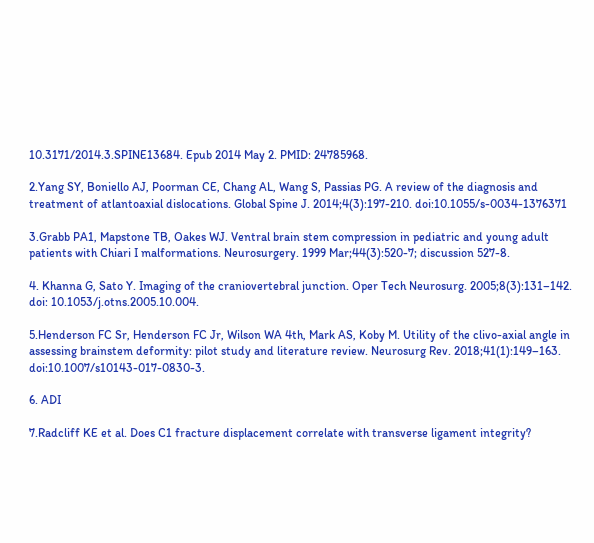10.3171/2014.3.SPINE13684. Epub 2014 May 2. PMID: 24785968.

2.Yang SY, Boniello AJ, Poorman CE, Chang AL, Wang S, Passias PG. A review of the diagnosis and treatment of atlantoaxial dislocations. Global Spine J. 2014;4(3):197-210. doi:10.1055/s-0034-1376371

3.Grabb PA1, Mapstone TB, Oakes WJ. Ventral brain stem compression in pediatric and young adult patients with Chiari I malformations. Neurosurgery. 1999 Mar;44(3):520-7; discussion 527-8.

4. Khanna G, Sato Y. Imaging of the craniovertebral junction. Oper Tech Neurosurg. 2005;8(3):131–142. doi: 10.1053/j.otns.2005.10.004.

5.Henderson FC Sr, Henderson FC Jr, Wilson WA 4th, Mark AS, Koby M. Utility of the clivo-axial angle in assessing brainstem deformity: pilot study and literature review. Neurosurg Rev. 2018;41(1):149–163. doi:10.1007/s10143-017-0830-3.

6. ADI

7.Radcliff KE et al. Does C1 fracture displacement correlate with transverse ligament integrity?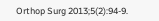Orthop Surg 2013;5(2):94-9.